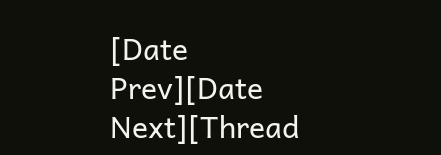[Date Prev][Date Next][Thread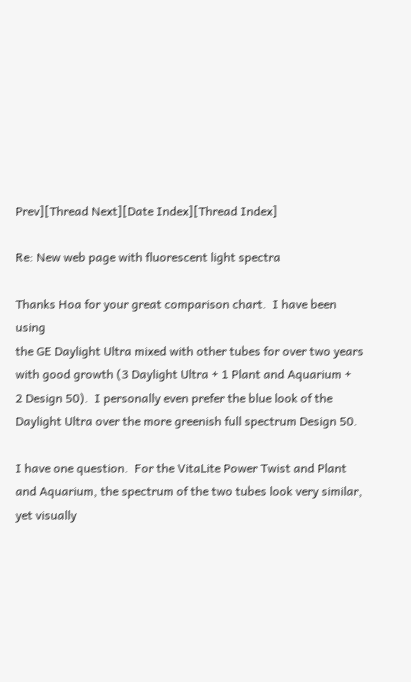Prev][Thread Next][Date Index][Thread Index]

Re: New web page with fluorescent light spectra

Thanks Hoa for your great comparison chart.  I have been using
the GE Daylight Ultra mixed with other tubes for over two years
with good growth (3 Daylight Ultra + 1 Plant and Aquarium +
2 Design 50).  I personally even prefer the blue look of the
Daylight Ultra over the more greenish full spectrum Design 50.

I have one question.  For the VitaLite Power Twist and Plant
and Aquarium, the spectrum of the two tubes look very similar,
yet visually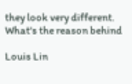they look very different.  What's the reason behind

Louis Lin